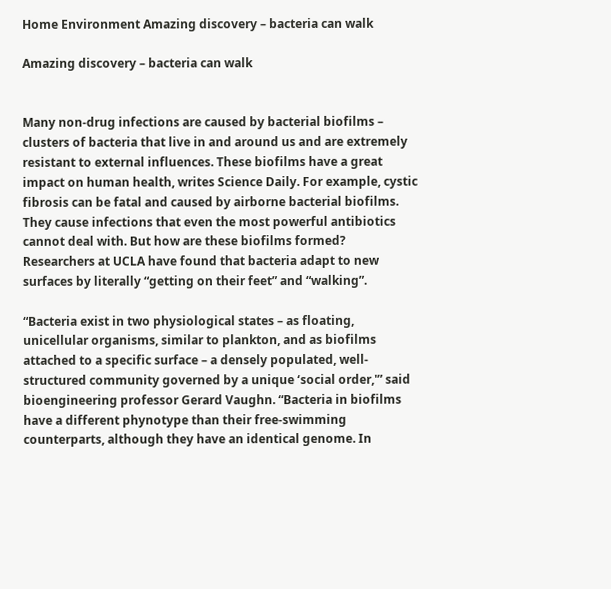Home Environment Amazing discovery – bacteria can walk

Amazing discovery – bacteria can walk


Many non-drug infections are caused by bacterial biofilms – clusters of bacteria that live in and around us and are extremely resistant to external influences. These biofilms have a great impact on human health, writes Science Daily. For example, cystic fibrosis can be fatal and caused by airborne bacterial biofilms. They cause infections that even the most powerful antibiotics cannot deal with. But how are these biofilms formed? Researchers at UCLA have found that bacteria adapt to new surfaces by literally “getting on their feet” and “walking”.

“Bacteria exist in two physiological states – as floating, unicellular organisms, similar to plankton, and as biofilms attached to a specific surface – a densely populated, well-structured community governed by a unique ‘social order,'” said bioengineering professor Gerard Vaughn. “Bacteria in biofilms have a different phynotype than their free-swimming counterparts, although they have an identical genome. In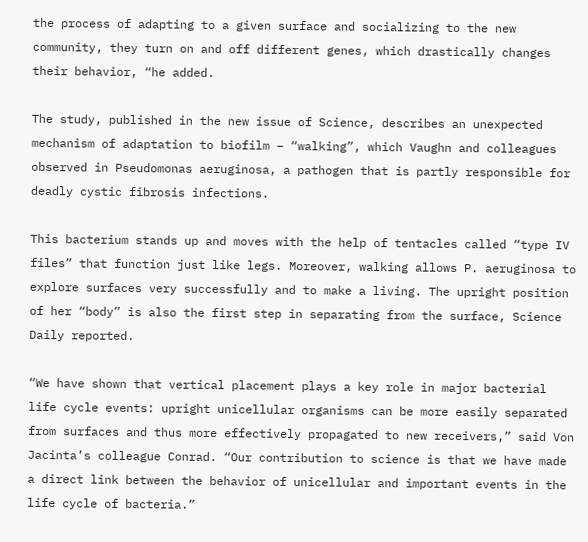the process of adapting to a given surface and socializing to the new community, they turn on and off different genes, which drastically changes their behavior, “he added.

The study, published in the new issue of Science, describes an unexpected mechanism of adaptation to biofilm – “walking”, which Vaughn and colleagues observed in Pseudomonas aeruginosa, a pathogen that is partly responsible for deadly cystic fibrosis infections.

This bacterium stands up and moves with the help of tentacles called “type IV files” that function just like legs. Moreover, walking allows P. aeruginosa to explore surfaces very successfully and to make a living. The upright position of her “body” is also the first step in separating from the surface, Science Daily reported.

“We have shown that vertical placement plays a key role in major bacterial life cycle events: upright unicellular organisms can be more easily separated from surfaces and thus more effectively propagated to new receivers,” said Von Jacinta’s colleague Conrad. “Our contribution to science is that we have made a direct link between the behavior of unicellular and important events in the life cycle of bacteria.”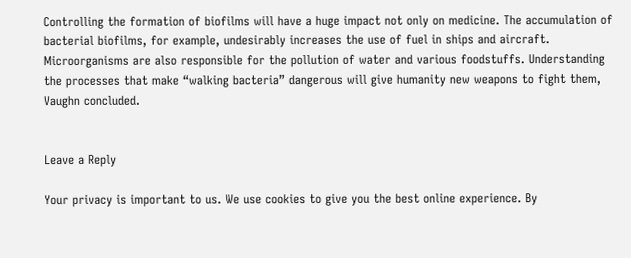Controlling the formation of biofilms will have a huge impact not only on medicine. The accumulation of bacterial biofilms, for example, undesirably increases the use of fuel in ships and aircraft. Microorganisms are also responsible for the pollution of water and various foodstuffs. Understanding the processes that make “walking bacteria” dangerous will give humanity new weapons to fight them, Vaughn concluded.


Leave a Reply

Your privacy is important to us. We use cookies to give you the best online experience. By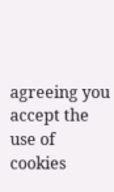agreeing you accept the use of cookies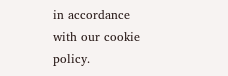in accordance with our cookie policy.